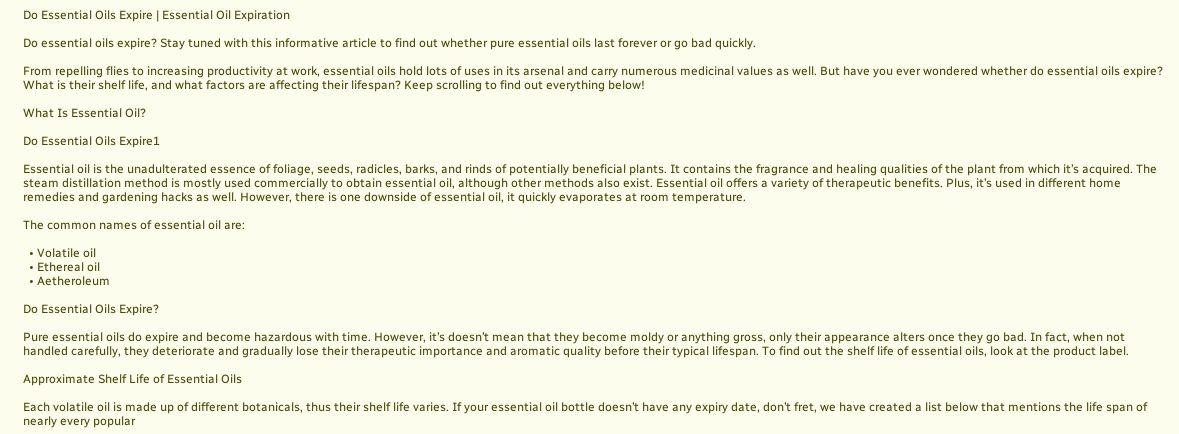Do Essential Oils Expire | Essential Oil Expiration

Do essential oils expire? Stay tuned with this informative article to find out whether pure essential oils last forever or go bad quickly.

From repelling flies to increasing productivity at work, essential oils hold lots of uses in its arsenal and carry numerous medicinal values as well. But have you ever wondered whether do essential oils expire? What is their shelf life, and what factors are affecting their lifespan? Keep scrolling to find out everything below!

What Is Essential Oil?

Do Essential Oils Expire1

Essential oil is the unadulterated essence of foliage, seeds, radicles, barks, and rinds of potentially beneficial plants. It contains the fragrance and healing qualities of the plant from which it’s acquired. The steam distillation method is mostly used commercially to obtain essential oil, although other methods also exist. Essential oil offers a variety of therapeutic benefits. Plus, it’s used in different home remedies and gardening hacks as well. However, there is one downside of essential oil, it quickly evaporates at room temperature.

The common names of essential oil are:

  • Volatile oil
  • Ethereal oil
  • Aetheroleum

Do Essential Oils Expire?

Pure essential oils do expire and become hazardous with time. However, it’s doesn’t mean that they become moldy or anything gross, only their appearance alters once they go bad. In fact, when not handled carefully, they deteriorate and gradually lose their therapeutic importance and aromatic quality before their typical lifespan. To find out the shelf life of essential oils, look at the product label.

Approximate Shelf Life of Essential Oils

Each volatile oil is made up of different botanicals, thus their shelf life varies. If your essential oil bottle doesn’t have any expiry date, don’t fret, we have created a list below that mentions the life span of nearly every popular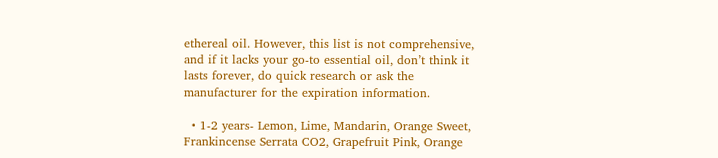ethereal oil. However, this list is not comprehensive, and if it lacks your go-to essential oil, don’t think it lasts forever, do quick research or ask the manufacturer for the expiration information.

  • 1-2 years- Lemon, Lime, Mandarin, Orange Sweet, Frankincense Serrata CO2, Grapefruit Pink, Orange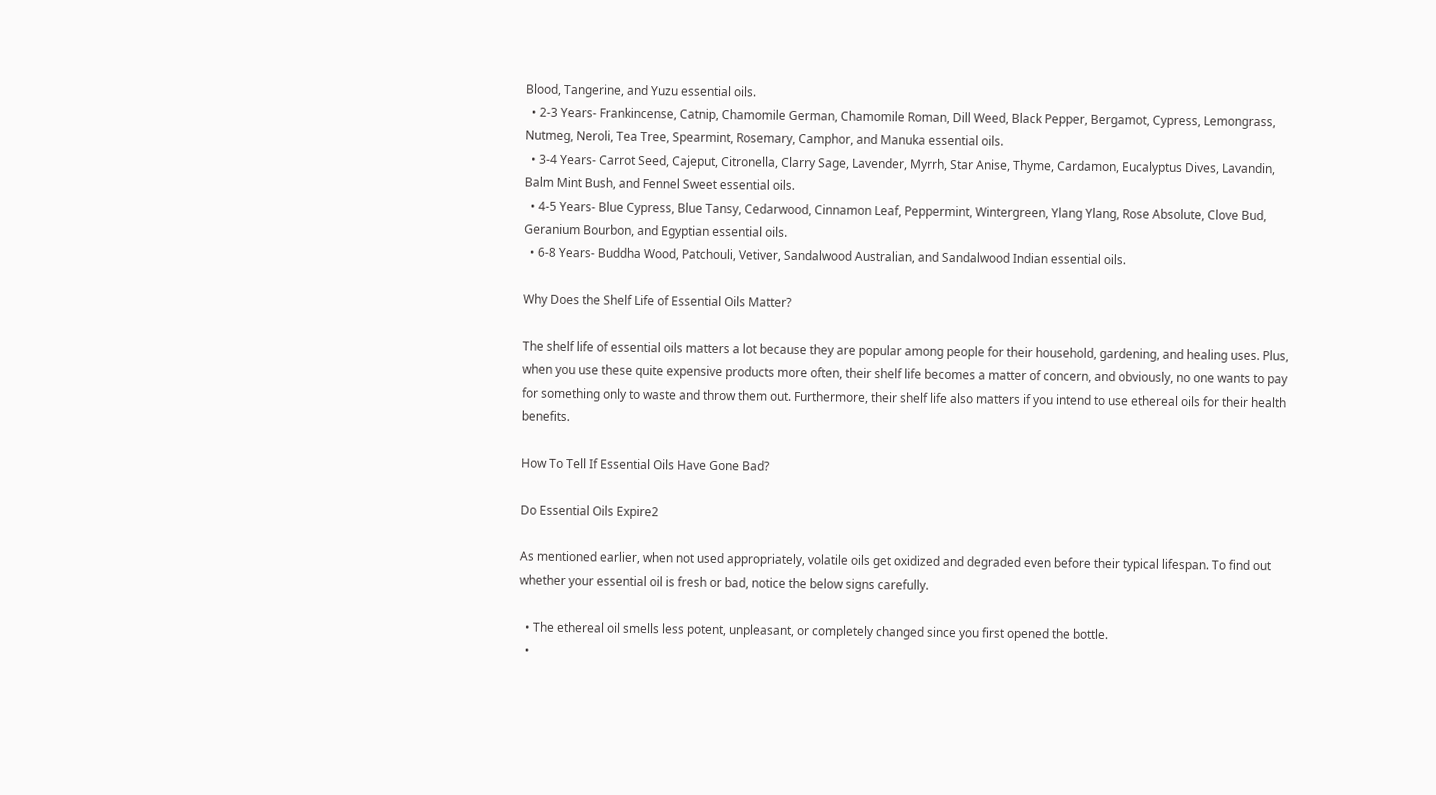Blood, Tangerine, and Yuzu essential oils.
  • 2-3 Years- Frankincense, Catnip, Chamomile German, Chamomile Roman, Dill Weed, Black Pepper, Bergamot, Cypress, Lemongrass, Nutmeg, Neroli, Tea Tree, Spearmint, Rosemary, Camphor, and Manuka essential oils.
  • 3-4 Years- Carrot Seed, Cajeput, Citronella, Clarry Sage, Lavender, Myrrh, Star Anise, Thyme, Cardamon, Eucalyptus Dives, Lavandin, Balm Mint Bush, and Fennel Sweet essential oils.
  • 4-5 Years- Blue Cypress, Blue Tansy, Cedarwood, Cinnamon Leaf, Peppermint, Wintergreen, Ylang Ylang, Rose Absolute, Clove Bud, Geranium Bourbon, and Egyptian essential oils.
  • 6-8 Years- Buddha Wood, Patchouli, Vetiver, Sandalwood Australian, and Sandalwood Indian essential oils.

Why Does the Shelf Life of Essential Oils Matter?

The shelf life of essential oils matters a lot because they are popular among people for their household, gardening, and healing uses. Plus, when you use these quite expensive products more often, their shelf life becomes a matter of concern, and obviously, no one wants to pay for something only to waste and throw them out. Furthermore, their shelf life also matters if you intend to use ethereal oils for their health benefits.

How To Tell If Essential Oils Have Gone Bad?

Do Essential Oils Expire2

As mentioned earlier, when not used appropriately, volatile oils get oxidized and degraded even before their typical lifespan. To find out whether your essential oil is fresh or bad, notice the below signs carefully.

  • The ethereal oil smells less potent, unpleasant, or completely changed since you first opened the bottle.
  •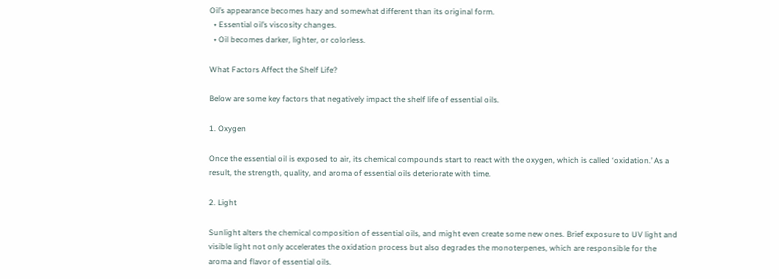Oil’s appearance becomes hazy and somewhat different than its original form.
  • Essential oil’s viscosity changes.
  • Oil becomes darker, lighter, or colorless.

What Factors Affect the Shelf Life?

Below are some key factors that negatively impact the shelf life of essential oils.

1. Oxygen

Once the essential oil is exposed to air, its chemical compounds start to react with the oxygen, which is called ‘oxidation.’ As a result, the strength, quality, and aroma of essential oils deteriorate with time.

2. Light

Sunlight alters the chemical composition of essential oils, and might even create some new ones. Brief exposure to UV light and visible light not only accelerates the oxidation process but also degrades the monoterpenes, which are responsible for the aroma and flavor of essential oils.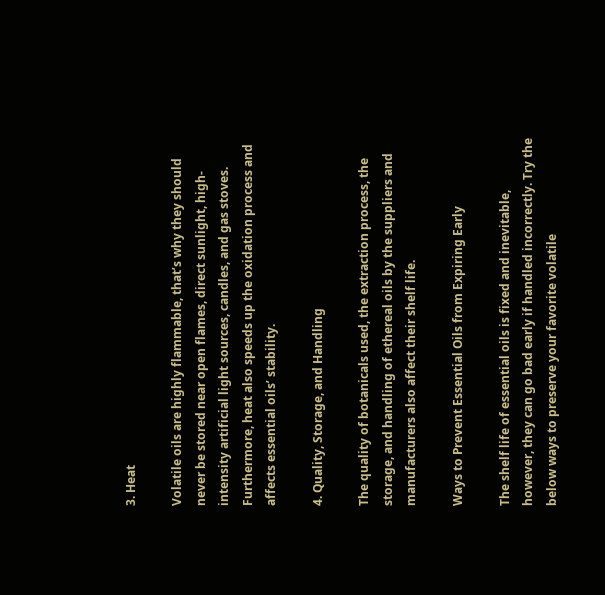3. Heat

Volatile oils are highly flammable, that’s why they should never be stored near open flames, direct sunlight, high-intensity artificial light sources, candles, and gas stoves. Furthermore, heat also speeds up the oxidation process and affects essential oils’ stability.

4. Quality, Storage, and Handling

The quality of botanicals used, the extraction process, the storage, and handling of ethereal oils by the suppliers and manufacturers also affect their shelf life.

Ways to Prevent Essential Oils from Expiring Early

The shelf life of essential oils is fixed and inevitable, however, they can go bad early if handled incorrectly. Try the below ways to preserve your favorite volatile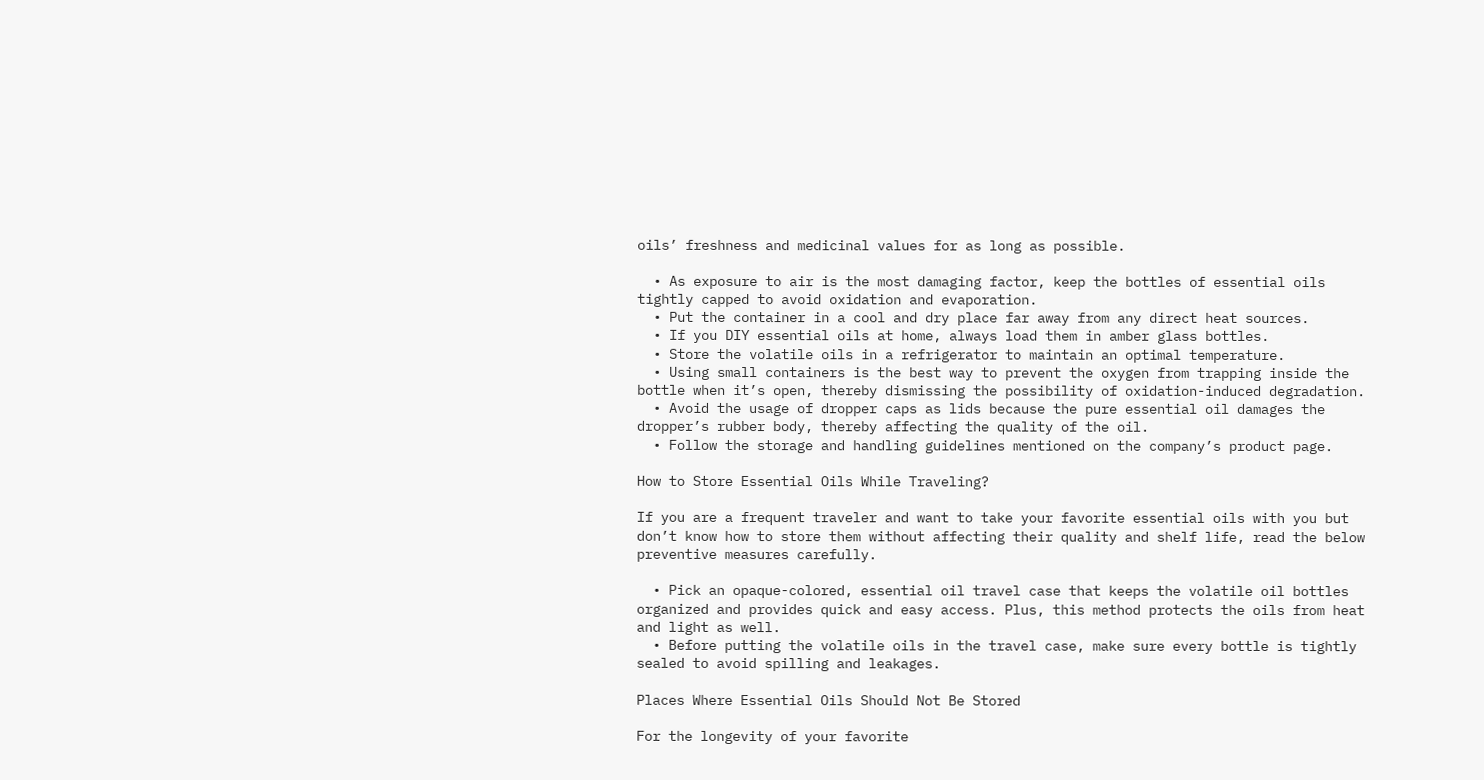oils’ freshness and medicinal values for as long as possible.

  • As exposure to air is the most damaging factor, keep the bottles of essential oils tightly capped to avoid oxidation and evaporation.
  • Put the container in a cool and dry place far away from any direct heat sources.
  • If you DIY essential oils at home, always load them in amber glass bottles.
  • Store the volatile oils in a refrigerator to maintain an optimal temperature.
  • Using small containers is the best way to prevent the oxygen from trapping inside the bottle when it’s open, thereby dismissing the possibility of oxidation-induced degradation.
  • Avoid the usage of dropper caps as lids because the pure essential oil damages the dropper’s rubber body, thereby affecting the quality of the oil.
  • Follow the storage and handling guidelines mentioned on the company’s product page.

How to Store Essential Oils While Traveling?

If you are a frequent traveler and want to take your favorite essential oils with you but don’t know how to store them without affecting their quality and shelf life, read the below preventive measures carefully.

  • Pick an opaque-colored, essential oil travel case that keeps the volatile oil bottles organized and provides quick and easy access. Plus, this method protects the oils from heat and light as well.
  • Before putting the volatile oils in the travel case, make sure every bottle is tightly sealed to avoid spilling and leakages.

Places Where Essential Oils Should Not Be Stored

For the longevity of your favorite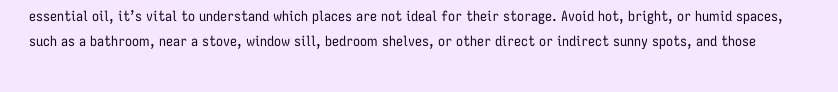essential oil, it’s vital to understand which places are not ideal for their storage. Avoid hot, bright, or humid spaces, such as a bathroom, near a stove, window sill, bedroom shelves, or other direct or indirect sunny spots, and those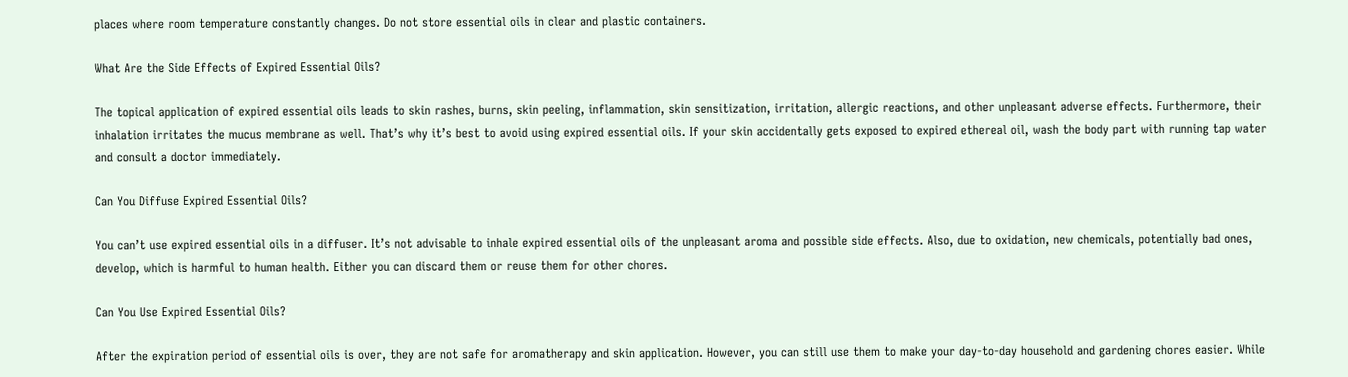places where room temperature constantly changes. Do not store essential oils in clear and plastic containers.

What Are the Side Effects of Expired Essential Oils?

The topical application of expired essential oils leads to skin rashes, burns, skin peeling, inflammation, skin sensitization, irritation, allergic reactions, and other unpleasant adverse effects. Furthermore, their inhalation irritates the mucus membrane as well. That’s why it’s best to avoid using expired essential oils. If your skin accidentally gets exposed to expired ethereal oil, wash the body part with running tap water and consult a doctor immediately.

Can You Diffuse Expired Essential Oils?

You can’t use expired essential oils in a diffuser. It’s not advisable to inhale expired essential oils of the unpleasant aroma and possible side effects. Also, due to oxidation, new chemicals, potentially bad ones, develop, which is harmful to human health. Either you can discard them or reuse them for other chores.

Can You Use Expired Essential Oils?

After the expiration period of essential oils is over, they are not safe for aromatherapy and skin application. However, you can still use them to make your day-to-day household and gardening chores easier. While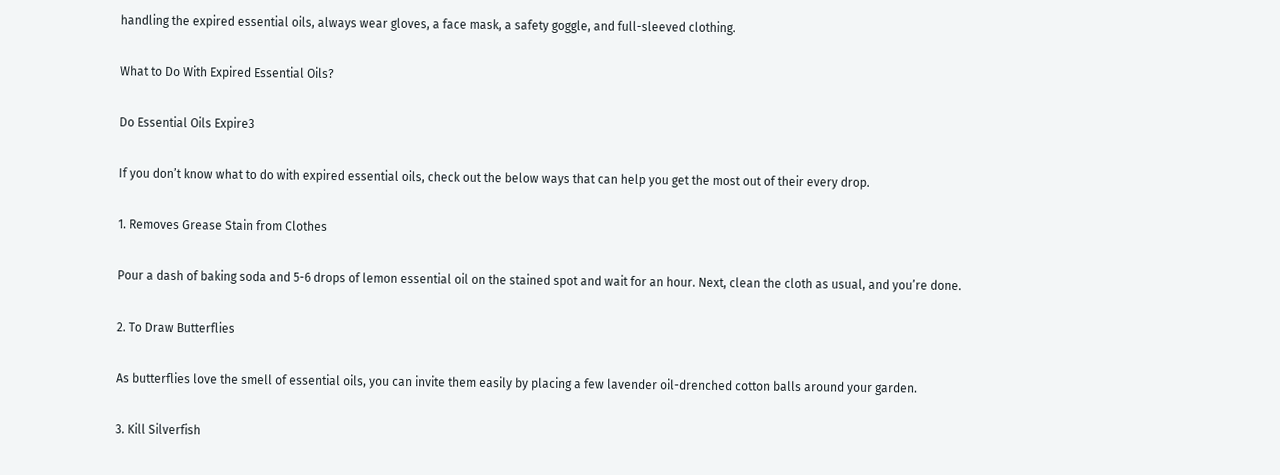handling the expired essential oils, always wear gloves, a face mask, a safety goggle, and full-sleeved clothing.

What to Do With Expired Essential Oils?

Do Essential Oils Expire3

If you don’t know what to do with expired essential oils, check out the below ways that can help you get the most out of their every drop.

1. Removes Grease Stain from Clothes

Pour a dash of baking soda and 5-6 drops of lemon essential oil on the stained spot and wait for an hour. Next, clean the cloth as usual, and you’re done.

2. To Draw Butterflies

As butterflies love the smell of essential oils, you can invite them easily by placing a few lavender oil-drenched cotton balls around your garden.

3. Kill Silverfish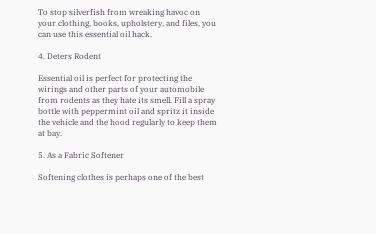To stop silverfish from wreaking havoc on your clothing, books, upholstery, and files, you can use this essential oil hack.

4. Deters Rodent

Essential oil is perfect for protecting the wirings and other parts of your automobile from rodents as they hate its smell. Fill a spray bottle with peppermint oil and spritz it inside the vehicle and the hood regularly to keep them at bay.

5. As a Fabric Softener

Softening clothes is perhaps one of the best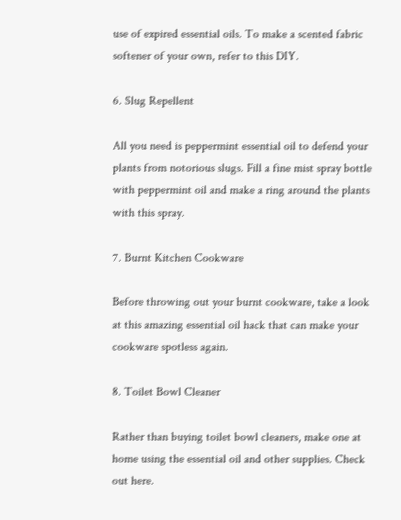use of expired essential oils. To make a scented fabric softener of your own, refer to this DIY.

6. Slug Repellent

All you need is peppermint essential oil to defend your plants from notorious slugs. Fill a fine mist spray bottle with peppermint oil and make a ring around the plants with this spray.

7. Burnt Kitchen Cookware

Before throwing out your burnt cookware, take a look at this amazing essential oil hack that can make your cookware spotless again.

8. Toilet Bowl Cleaner

Rather than buying toilet bowl cleaners, make one at home using the essential oil and other supplies. Check out here.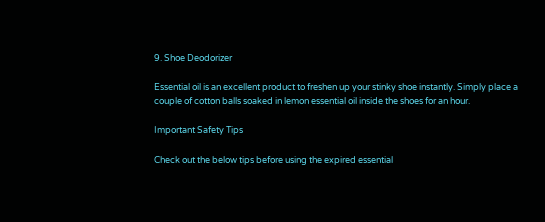9. Shoe Deodorizer

Essential oil is an excellent product to freshen up your stinky shoe instantly. Simply place a couple of cotton balls soaked in lemon essential oil inside the shoes for an hour.

Important Safety Tips

Check out the below tips before using the expired essential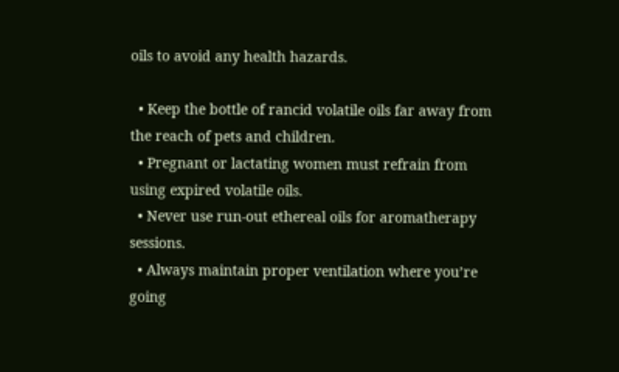oils to avoid any health hazards.

  • Keep the bottle of rancid volatile oils far away from the reach of pets and children.
  • Pregnant or lactating women must refrain from using expired volatile oils.
  • Never use run-out ethereal oils for aromatherapy sessions.
  • Always maintain proper ventilation where you’re going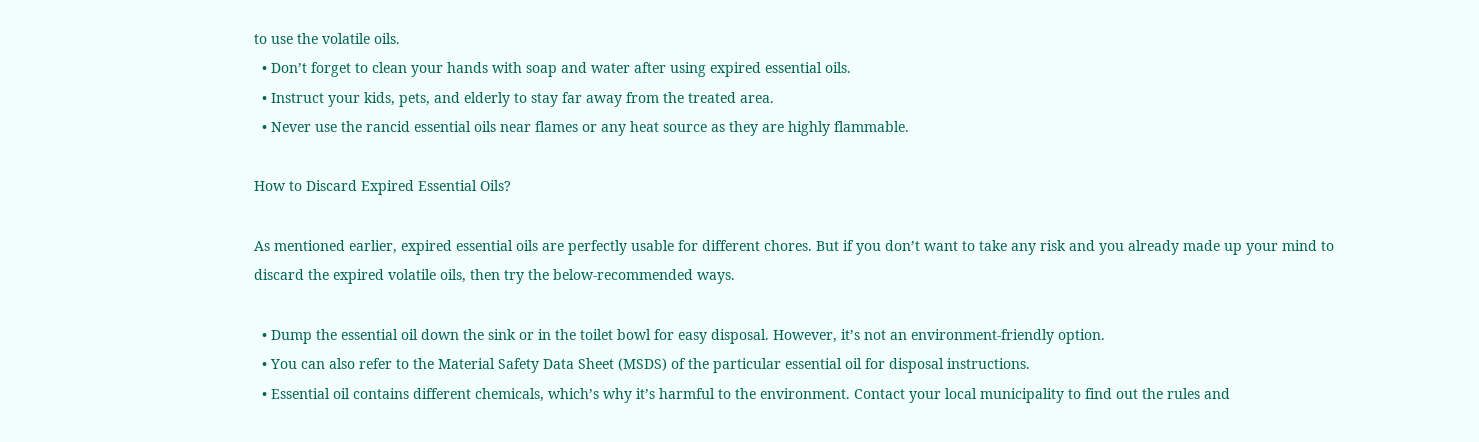to use the volatile oils.
  • Don’t forget to clean your hands with soap and water after using expired essential oils.
  • Instruct your kids, pets, and elderly to stay far away from the treated area.
  • Never use the rancid essential oils near flames or any heat source as they are highly flammable.

How to Discard Expired Essential Oils?

As mentioned earlier, expired essential oils are perfectly usable for different chores. But if you don’t want to take any risk and you already made up your mind to discard the expired volatile oils, then try the below-recommended ways.

  • Dump the essential oil down the sink or in the toilet bowl for easy disposal. However, it’s not an environment-friendly option.
  • You can also refer to the Material Safety Data Sheet (MSDS) of the particular essential oil for disposal instructions.
  • Essential oil contains different chemicals, which’s why it’s harmful to the environment. Contact your local municipality to find out the rules and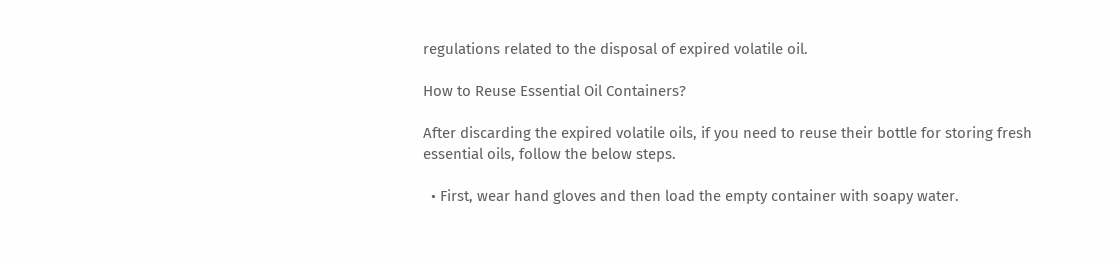regulations related to the disposal of expired volatile oil.

How to Reuse Essential Oil Containers?

After discarding the expired volatile oils, if you need to reuse their bottle for storing fresh essential oils, follow the below steps.

  • First, wear hand gloves and then load the empty container with soapy water.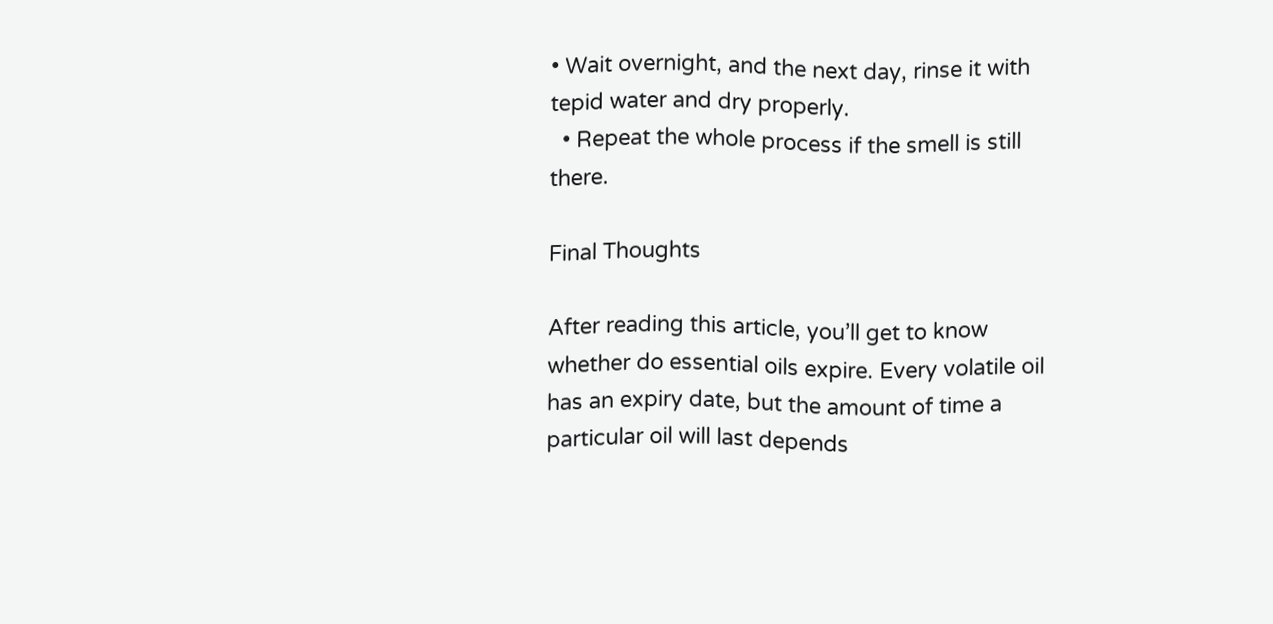• Wait overnight, and the next day, rinse it with tepid water and dry properly.
  • Repeat the whole process if the smell is still there.

Final Thoughts

After reading this article, you’ll get to know whether do essential oils expire. Every volatile oil has an expiry date, but the amount of time a particular oil will last depends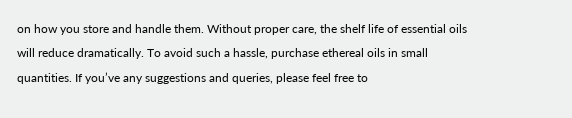on how you store and handle them. Without proper care, the shelf life of essential oils will reduce dramatically. To avoid such a hassle, purchase ethereal oils in small quantities. If you’ve any suggestions and queries, please feel free to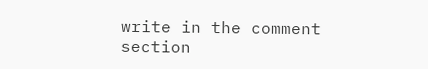write in the comment section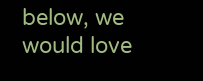below, we would love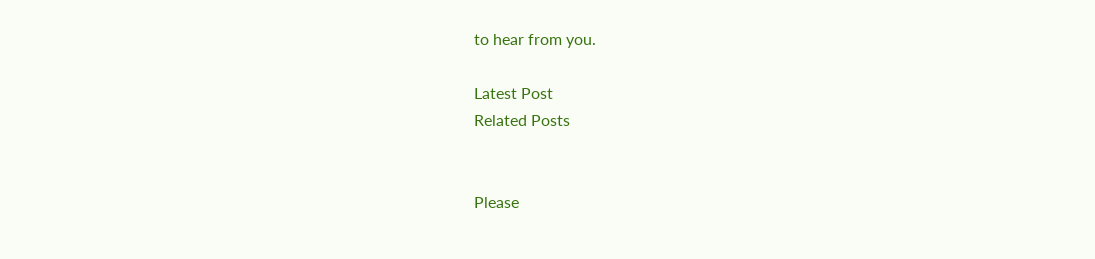to hear from you.

Latest Post
Related Posts


Please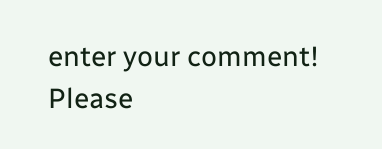enter your comment!
Please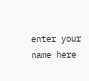enter your name here